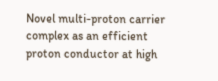Novel multi-proton carrier complex as an efficient proton conductor at high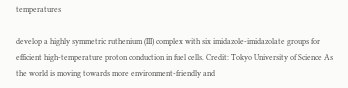temperatures

develop a highly symmetric ruthenium (III) complex with six imidazole-imidazolate groups for efficient high-temperature proton conduction in fuel cells. Credit: Tokyo University of Science As the world is moving towards more environment-friendly and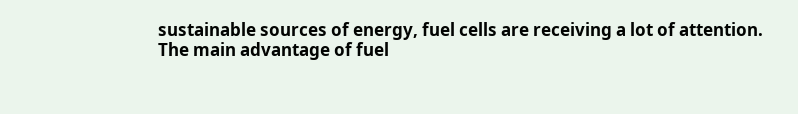sustainable sources of energy, fuel cells are receiving a lot of attention. The main advantage of fuel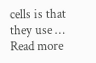cells is that they use … Read more